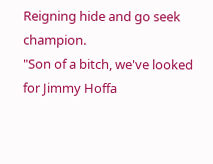Reigning hide and go seek champion.
"Son of a bitch, we've looked for Jimmy Hoffa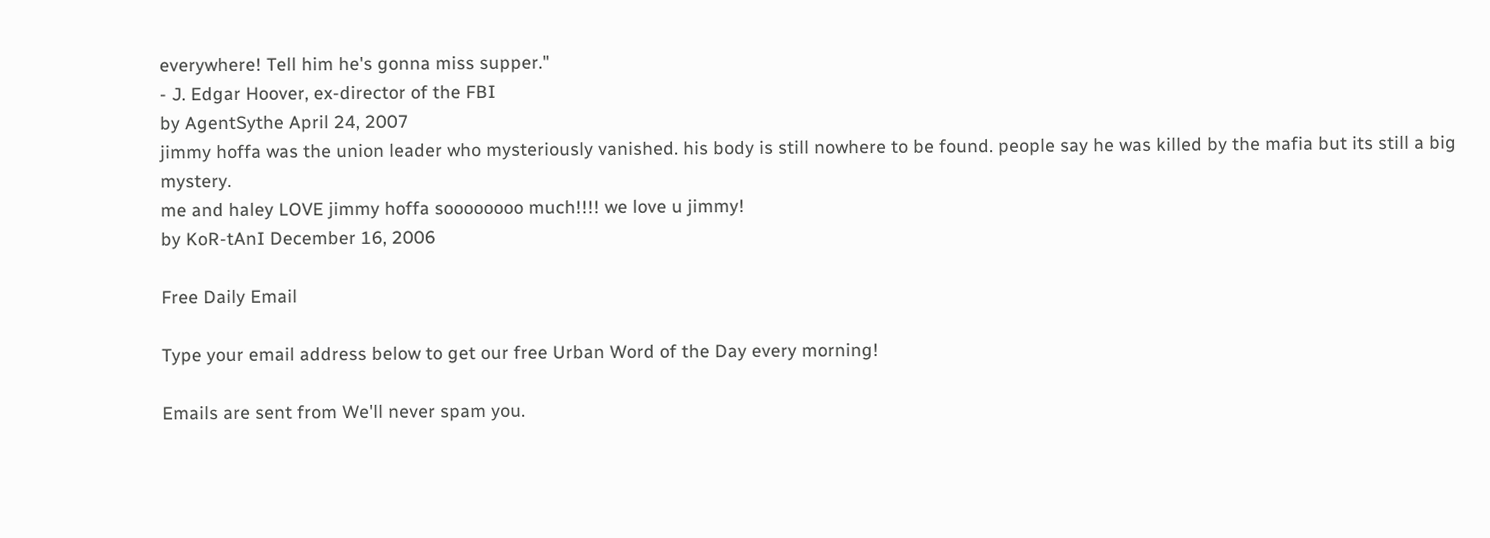everywhere! Tell him he's gonna miss supper."
- J. Edgar Hoover, ex-director of the FBI
by AgentSythe April 24, 2007
jimmy hoffa was the union leader who mysteriously vanished. his body is still nowhere to be found. people say he was killed by the mafia but its still a big mystery.
me and haley LOVE jimmy hoffa soooooooo much!!!! we love u jimmy!
by KoR-tAnI December 16, 2006

Free Daily Email

Type your email address below to get our free Urban Word of the Day every morning!

Emails are sent from We'll never spam you.